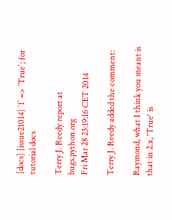[docs] [issue21014] `1` => `True`; for tutorial docs

Terry J. Reedy report at bugs.python.org
Fri Mar 28 23:19:16 CET 2014

Terry J. Reedy added the comment:

Raymond, what I think you meant is that in 2.x, 'True' is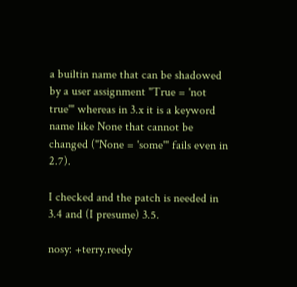a builtin name that can be shadowed by a user assignment "True = 'not true'" whereas in 3.x it is a keyword name like None that cannot be changed ("None = 'some'" fails even in 2.7).

I checked and the patch is needed in 3.4 and (I presume) 3.5.

nosy: +terry.reedy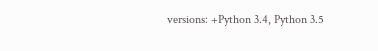versions: +Python 3.4, Python 3.5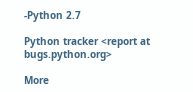-Python 2.7

Python tracker <report at bugs.python.org>

More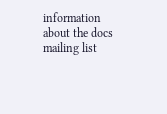information about the docs mailing list